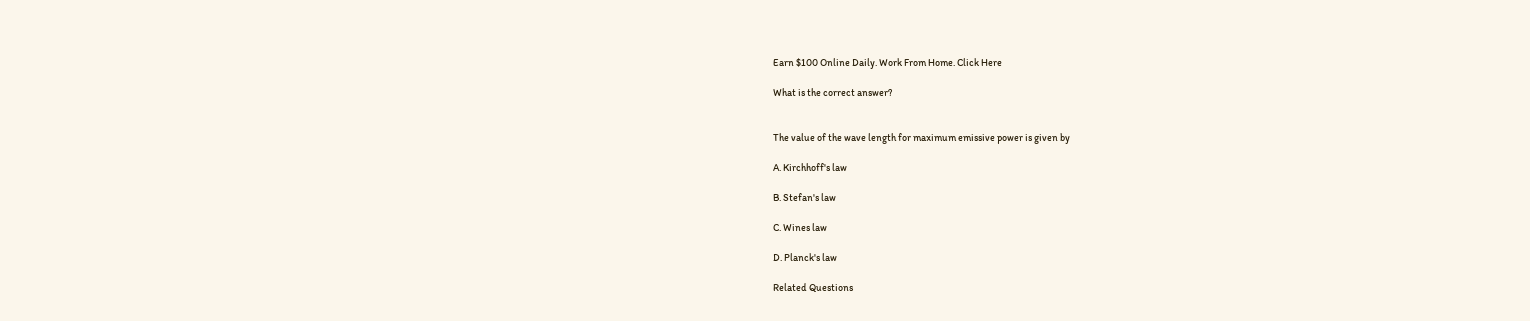Earn $100 Online Daily. Work From Home. Click Here

What is the correct answer?


The value of the wave length for maximum emissive power is given by

A. Kirchhoff's law

B. Stefan's law

C. Wines law

D. Planck's law

Related Questions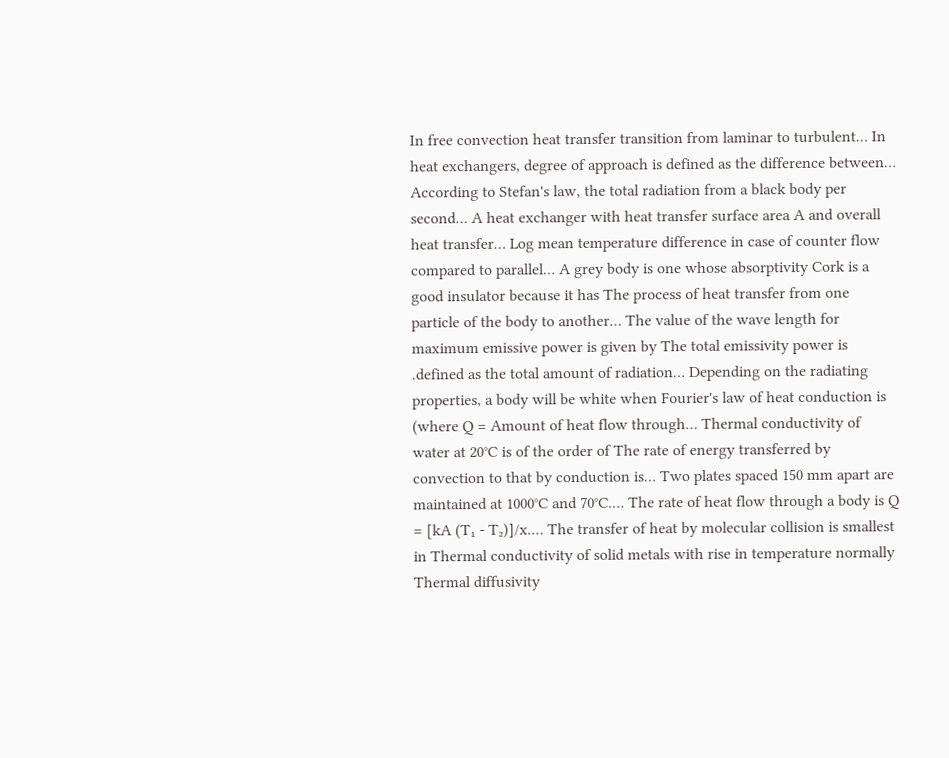In free convection heat transfer transition from laminar to turbulent… In heat exchangers, degree of approach is defined as the difference between… According to Stefan's law, the total radiation from a black body per second… A heat exchanger with heat transfer surface area A and overall heat transfer… Log mean temperature difference in case of counter flow compared to parallel… A grey body is one whose absorptivity Cork is a good insulator because it has The process of heat transfer from one particle of the body to another… The value of the wave length for maximum emissive power is given by The total emissivity power is .defined as the total amount of radiation… Depending on the radiating properties, a body will be white when Fourier's law of heat conduction is (where Q = Amount of heat flow through… Thermal conductivity of water at 20°C is of the order of The rate of energy transferred by convection to that by conduction is… Two plates spaced 150 mm apart are maintained at 1000°C and 70°C.… The rate of heat flow through a body is Q = [kA (T₁ - T₂)]/x.… The transfer of heat by molecular collision is smallest in Thermal conductivity of solid metals with rise in temperature normally Thermal diffusivity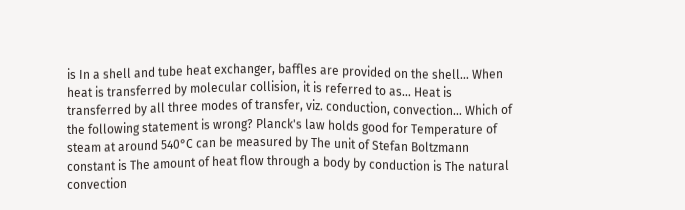is In a shell and tube heat exchanger, baffles are provided on the shell… When heat is transferred by molecular collision, it is referred to as… Heat is transferred by all three modes of transfer, viz. conduction, convection… Which of the following statement is wrong? Planck's law holds good for Temperature of steam at around 540°C can be measured by The unit of Stefan Boltzmann constant is The amount of heat flow through a body by conduction is The natural convection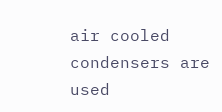air cooled condensers are used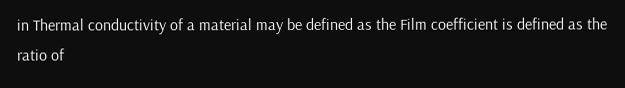in Thermal conductivity of a material may be defined as the Film coefficient is defined as the ratio of